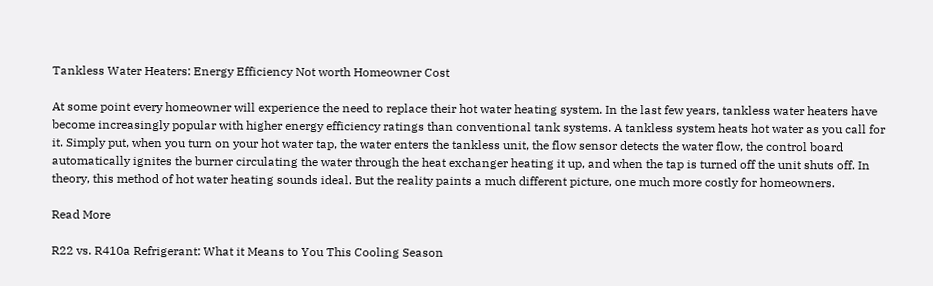Tankless Water Heaters: Energy Efficiency Not worth Homeowner Cost

At some point every homeowner will experience the need to replace their hot water heating system. In the last few years, tankless water heaters have become increasingly popular with higher energy efficiency ratings than conventional tank systems. A tankless system heats hot water as you call for it. Simply put, when you turn on your hot water tap, the water enters the tankless unit, the flow sensor detects the water flow, the control board automatically ignites the burner circulating the water through the heat exchanger heating it up, and when the tap is turned off the unit shuts off. In theory, this method of hot water heating sounds ideal. But the reality paints a much different picture, one much more costly for homeowners.

Read More

R22 vs. R410a Refrigerant: What it Means to You This Cooling Season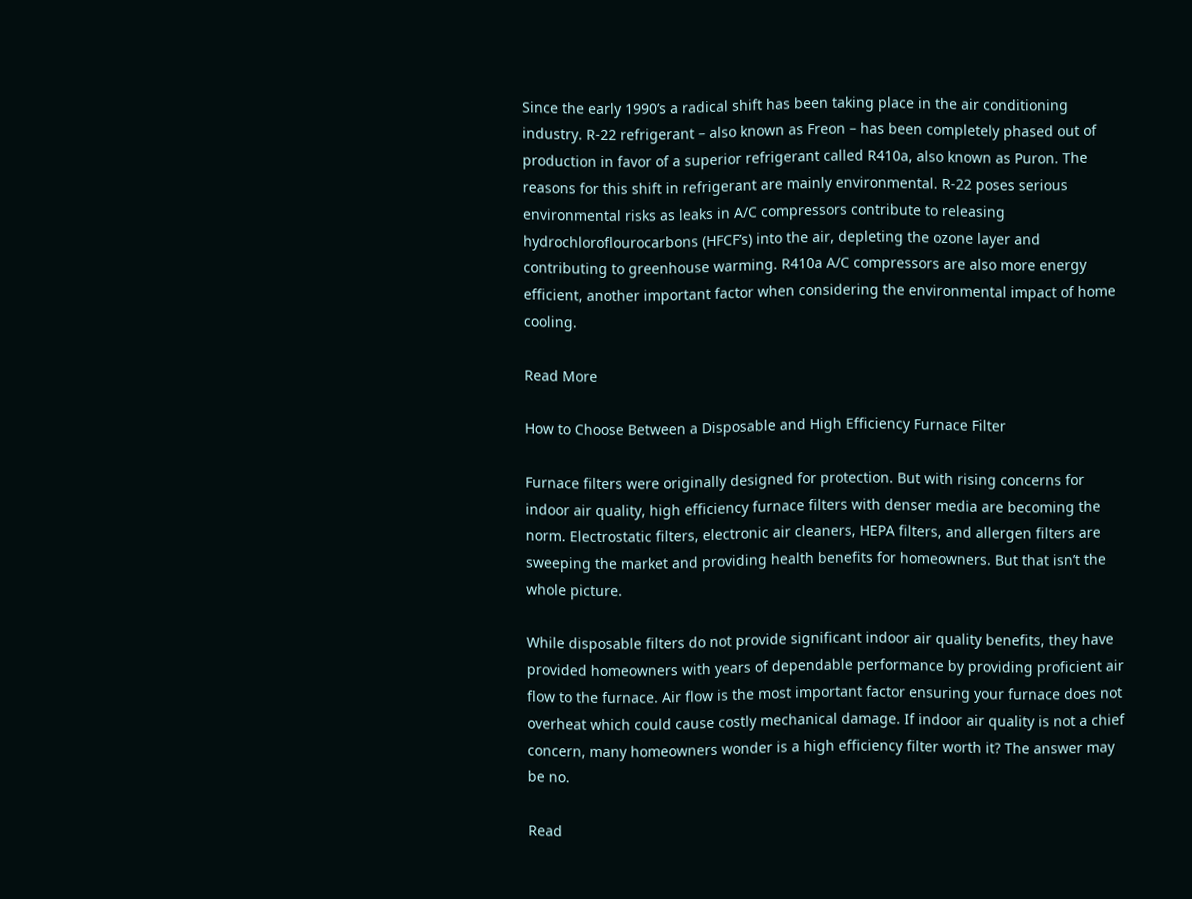Since the early 1990’s a radical shift has been taking place in the air conditioning industry. R-22 refrigerant – also known as Freon – has been completely phased out of production in favor of a superior refrigerant called R410a, also known as Puron. The reasons for this shift in refrigerant are mainly environmental. R-22 poses serious environmental risks as leaks in A/C compressors contribute to releasing hydrochloroflourocarbons (HFCF’s) into the air, depleting the ozone layer and contributing to greenhouse warming. R410a A/C compressors are also more energy efficient, another important factor when considering the environmental impact of home cooling.

Read More

How to Choose Between a Disposable and High Efficiency Furnace Filter

Furnace filters were originally designed for protection. But with rising concerns for indoor air quality, high efficiency furnace filters with denser media are becoming the norm. Electrostatic filters, electronic air cleaners, HEPA filters, and allergen filters are sweeping the market and providing health benefits for homeowners. But that isn’t the whole picture.

While disposable filters do not provide significant indoor air quality benefits, they have provided homeowners with years of dependable performance by providing proficient air flow to the furnace. Air flow is the most important factor ensuring your furnace does not overheat which could cause costly mechanical damage. If indoor air quality is not a chief concern, many homeowners wonder is a high efficiency filter worth it? The answer may be no.

Read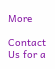More

Contact Us for a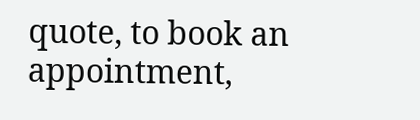quote, to book an appointment,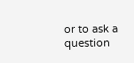or to ask a question